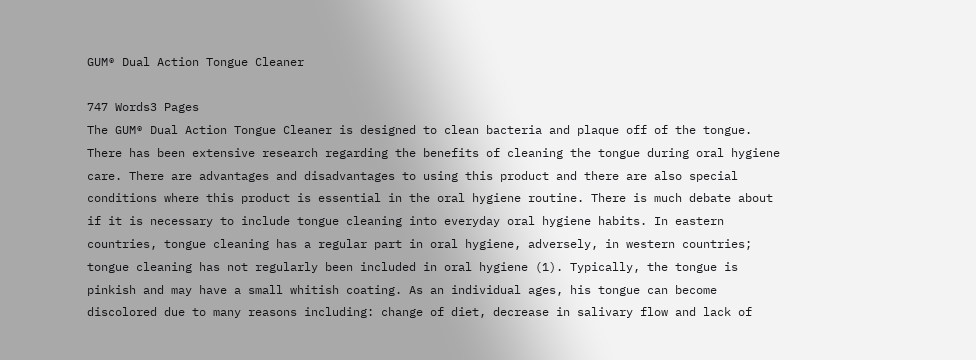GUM® Dual Action Tongue Cleaner

747 Words3 Pages
The GUM® Dual Action Tongue Cleaner is designed to clean bacteria and plaque off of the tongue. There has been extensive research regarding the benefits of cleaning the tongue during oral hygiene care. There are advantages and disadvantages to using this product and there are also special conditions where this product is essential in the oral hygiene routine. There is much debate about if it is necessary to include tongue cleaning into everyday oral hygiene habits. In eastern countries, tongue cleaning has a regular part in oral hygiene, adversely, in western countries; tongue cleaning has not regularly been included in oral hygiene (1). Typically, the tongue is pinkish and may have a small whitish coating. As an individual ages, his tongue can become discolored due to many reasons including: change of diet, decrease in salivary flow and lack of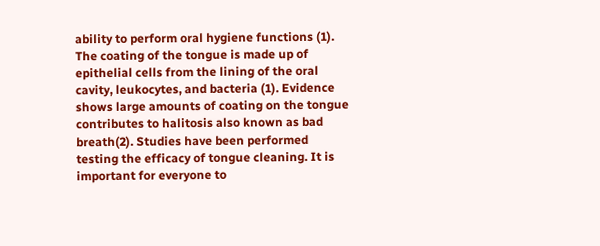ability to perform oral hygiene functions (1). The coating of the tongue is made up of epithelial cells from the lining of the oral cavity, leukocytes, and bacteria (1). Evidence shows large amounts of coating on the tongue contributes to halitosis also known as bad breath(2). Studies have been performed testing the efficacy of tongue cleaning. It is important for everyone to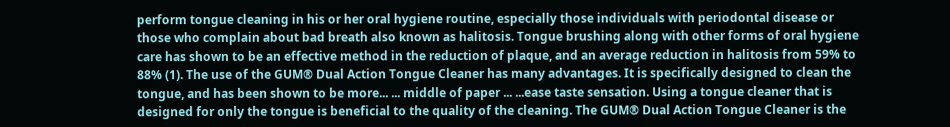perform tongue cleaning in his or her oral hygiene routine, especially those individuals with periodontal disease or those who complain about bad breath also known as halitosis. Tongue brushing along with other forms of oral hygiene care has shown to be an effective method in the reduction of plaque, and an average reduction in halitosis from 59% to 88% (1). The use of the GUM® Dual Action Tongue Cleaner has many advantages. It is specifically designed to clean the tongue, and has been shown to be more... ... middle of paper ... ...ease taste sensation. Using a tongue cleaner that is designed for only the tongue is beneficial to the quality of the cleaning. The GUM® Dual Action Tongue Cleaner is the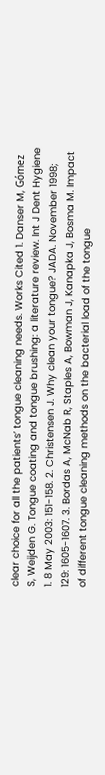clear choice for all the patients’ tongue cleaning needs. Works Cited 1. Danser M, Gómez S, Weijden G. Tongue coating and tongue brushing: a literature review. Int J Dent Hygiene 1. 8 May 2003: 151-158. 2. Christensen J. Why clean your tongue? JADA. November 1998; 129: 1605-1607. 3. Bordas A, McNab R, Staples A, Bowman J, Kanapka J, Bosma M. Impact of different tongue cleaning methods on the bacterial load of the tongue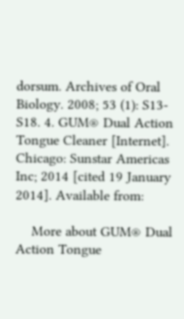dorsum. Archives of Oral Biology. 2008; 53 (1): S13-S18. 4. GUM® Dual Action Tongue Cleaner [Internet]. Chicago: Sunstar Americas Inc; 2014 [cited 19 January 2014]. Available from:

    More about GUM® Dual Action Tongue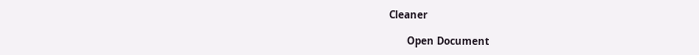Cleaner

      Open Document